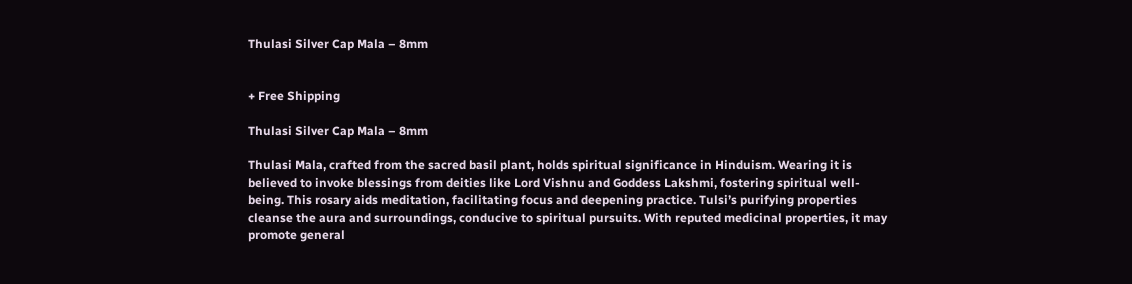Thulasi Silver Cap Mala – 8mm


+ Free Shipping

Thulasi Silver Cap Mala – 8mm

Thulasi Mala, crafted from the sacred basil plant, holds spiritual significance in Hinduism. Wearing it is believed to invoke blessings from deities like Lord Vishnu and Goddess Lakshmi, fostering spiritual well-being. This rosary aids meditation, facilitating focus and deepening practice. Tulsi’s purifying properties cleanse the aura and surroundings, conducive to spiritual pursuits. With reputed medicinal properties, it may promote general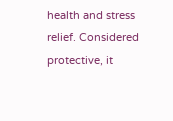health and stress relief. Considered protective, it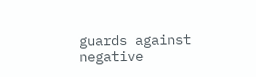guards against negative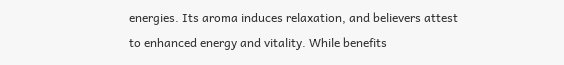energies. Its aroma induces relaxation, and believers attest to enhanced energy and vitality. While benefits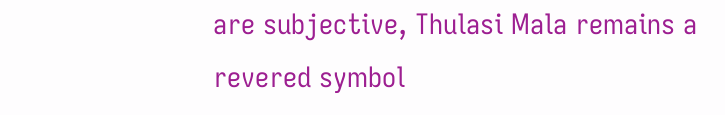are subjective, Thulasi Mala remains a revered symbol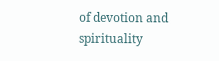of devotion and spirituality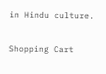in Hindu culture.

Shopping Cart